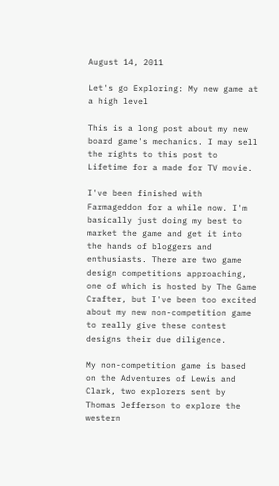August 14, 2011

Let's go Exploring: My new game at a high level

This is a long post about my new board game's mechanics. I may sell the rights to this post to Lifetime for a made for TV movie.

I've been finished with Farmageddon for a while now. I'm basically just doing my best to market the game and get it into the hands of bloggers and enthusiasts. There are two game design competitions approaching, one of which is hosted by The Game Crafter, but I've been too excited about my new non-competition game to really give these contest designs their due diligence.

My non-competition game is based on the Adventures of Lewis and Clark, two explorers sent by Thomas Jefferson to explore the western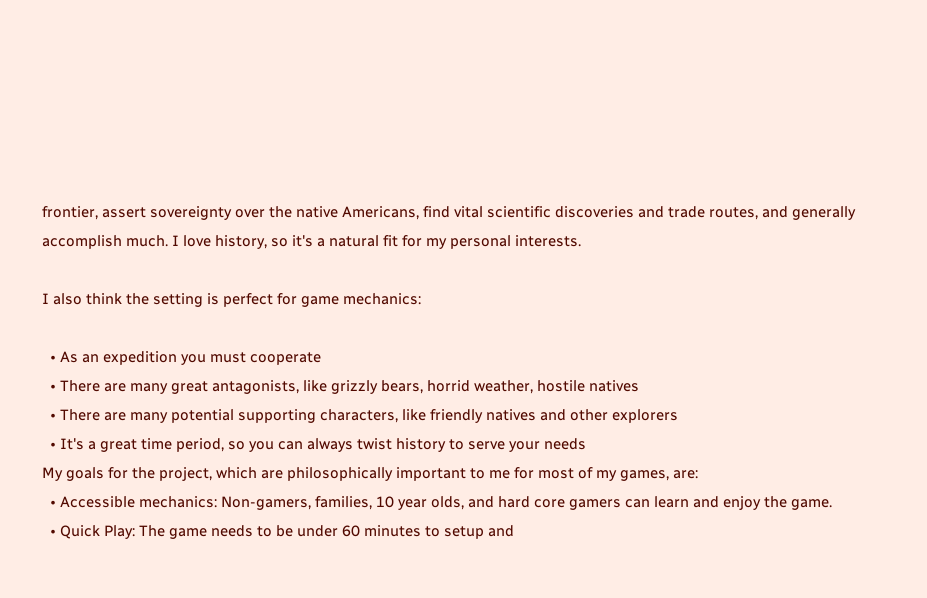frontier, assert sovereignty over the native Americans, find vital scientific discoveries and trade routes, and generally accomplish much. I love history, so it's a natural fit for my personal interests.

I also think the setting is perfect for game mechanics:

  • As an expedition you must cooperate
  • There are many great antagonists, like grizzly bears, horrid weather, hostile natives
  • There are many potential supporting characters, like friendly natives and other explorers
  • It's a great time period, so you can always twist history to serve your needs
My goals for the project, which are philosophically important to me for most of my games, are:
  • Accessible mechanics: Non-gamers, families, 10 year olds, and hard core gamers can learn and enjoy the game.
  • Quick Play: The game needs to be under 60 minutes to setup and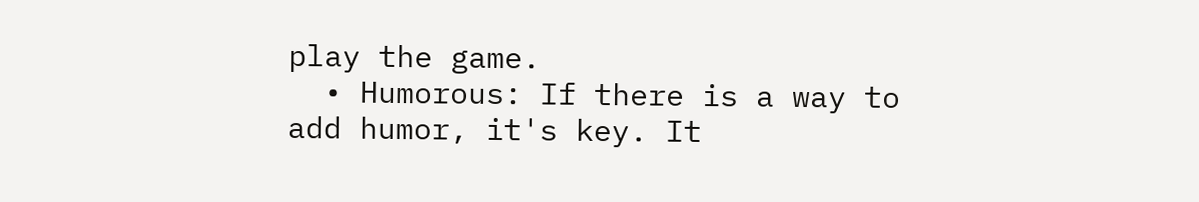play the game.
  • Humorous: If there is a way to add humor, it's key. It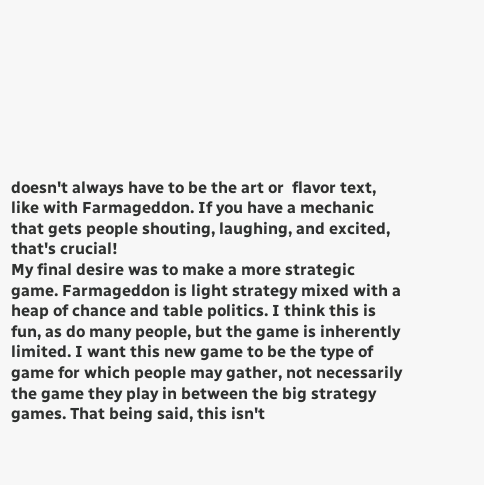doesn't always have to be the art or  flavor text, like with Farmageddon. If you have a mechanic that gets people shouting, laughing, and excited, that's crucial!
My final desire was to make a more strategic game. Farmageddon is light strategy mixed with a heap of chance and table politics. I think this is fun, as do many people, but the game is inherently limited. I want this new game to be the type of game for which people may gather, not necessarily the game they play in between the big strategy games. That being said, this isn't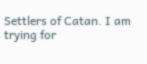Settlers of Catan. I am trying for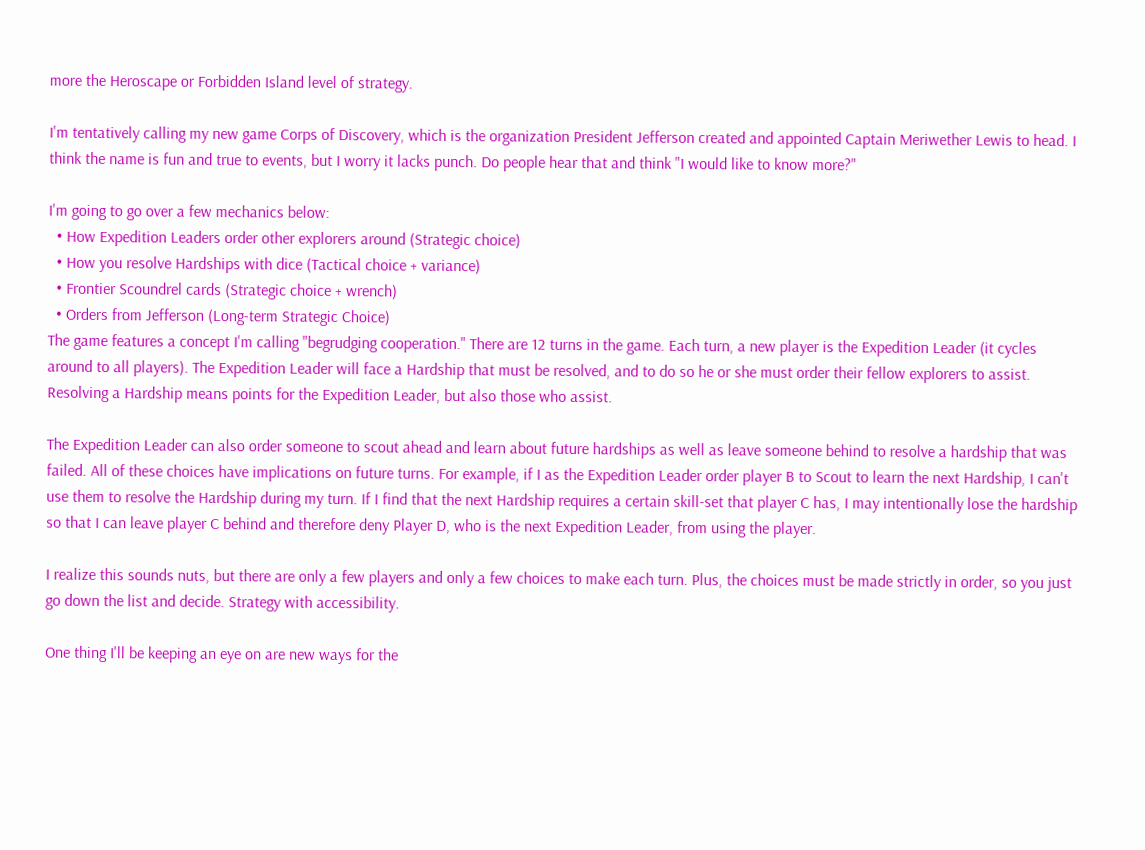more the Heroscape or Forbidden Island level of strategy.

I'm tentatively calling my new game Corps of Discovery, which is the organization President Jefferson created and appointed Captain Meriwether Lewis to head. I think the name is fun and true to events, but I worry it lacks punch. Do people hear that and think "I would like to know more?"

I'm going to go over a few mechanics below:
  • How Expedition Leaders order other explorers around (Strategic choice)
  • How you resolve Hardships with dice (Tactical choice + variance)
  • Frontier Scoundrel cards (Strategic choice + wrench)
  • Orders from Jefferson (Long-term Strategic Choice)
The game features a concept I'm calling "begrudging cooperation." There are 12 turns in the game. Each turn, a new player is the Expedition Leader (it cycles around to all players). The Expedition Leader will face a Hardship that must be resolved, and to do so he or she must order their fellow explorers to assist. Resolving a Hardship means points for the Expedition Leader, but also those who assist.

The Expedition Leader can also order someone to scout ahead and learn about future hardships as well as leave someone behind to resolve a hardship that was failed. All of these choices have implications on future turns. For example, if I as the Expedition Leader order player B to Scout to learn the next Hardship, I can't use them to resolve the Hardship during my turn. If I find that the next Hardship requires a certain skill-set that player C has, I may intentionally lose the hardship so that I can leave player C behind and therefore deny Player D, who is the next Expedition Leader, from using the player.

I realize this sounds nuts, but there are only a few players and only a few choices to make each turn. Plus, the choices must be made strictly in order, so you just go down the list and decide. Strategy with accessibility.

One thing I'll be keeping an eye on are new ways for the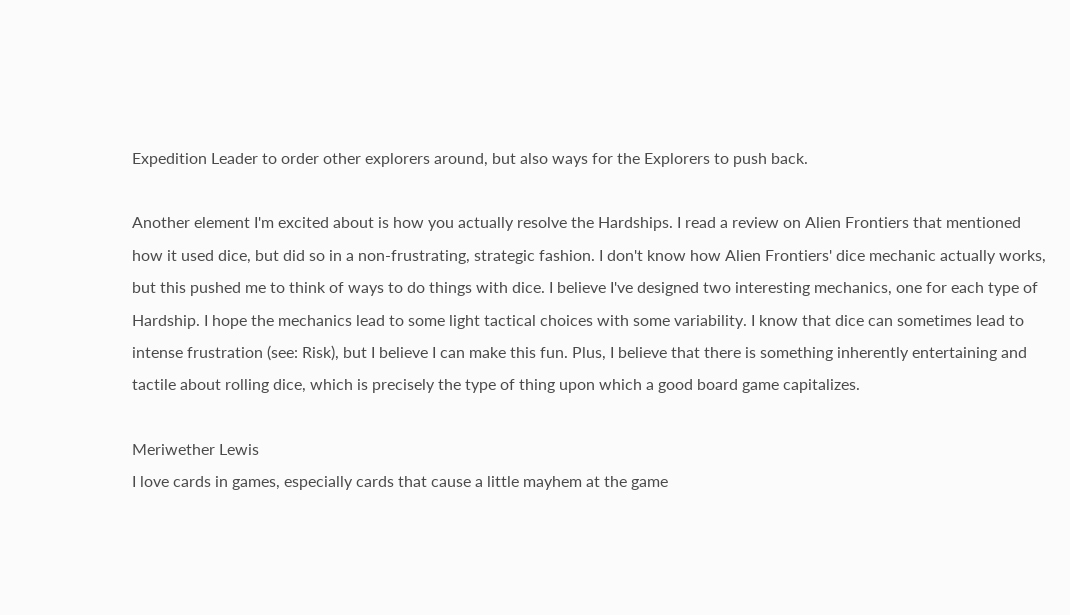Expedition Leader to order other explorers around, but also ways for the Explorers to push back.

Another element I'm excited about is how you actually resolve the Hardships. I read a review on Alien Frontiers that mentioned how it used dice, but did so in a non-frustrating, strategic fashion. I don't know how Alien Frontiers' dice mechanic actually works, but this pushed me to think of ways to do things with dice. I believe I've designed two interesting mechanics, one for each type of Hardship. I hope the mechanics lead to some light tactical choices with some variability. I know that dice can sometimes lead to intense frustration (see: Risk), but I believe I can make this fun. Plus, I believe that there is something inherently entertaining and tactile about rolling dice, which is precisely the type of thing upon which a good board game capitalizes.

Meriwether Lewis
I love cards in games, especially cards that cause a little mayhem at the game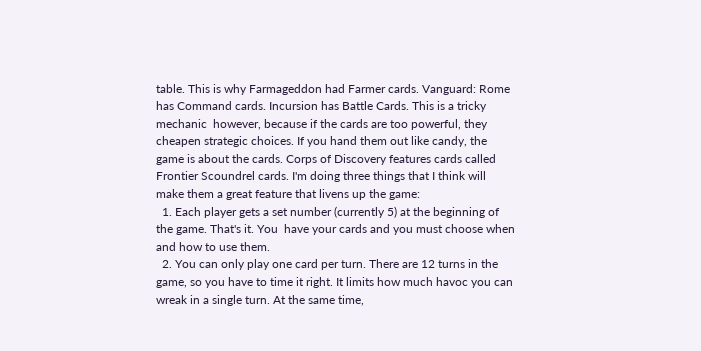table. This is why Farmageddon had Farmer cards. Vanguard: Rome has Command cards. Incursion has Battle Cards. This is a tricky mechanic  however, because if the cards are too powerful, they cheapen strategic choices. If you hand them out like candy, the game is about the cards. Corps of Discovery features cards called Frontier Scoundrel cards. I'm doing three things that I think will make them a great feature that livens up the game:
  1. Each player gets a set number (currently 5) at the beginning of the game. That's it. You  have your cards and you must choose when and how to use them.
  2. You can only play one card per turn. There are 12 turns in the game, so you have to time it right. It limits how much havoc you can wreak in a single turn. At the same time,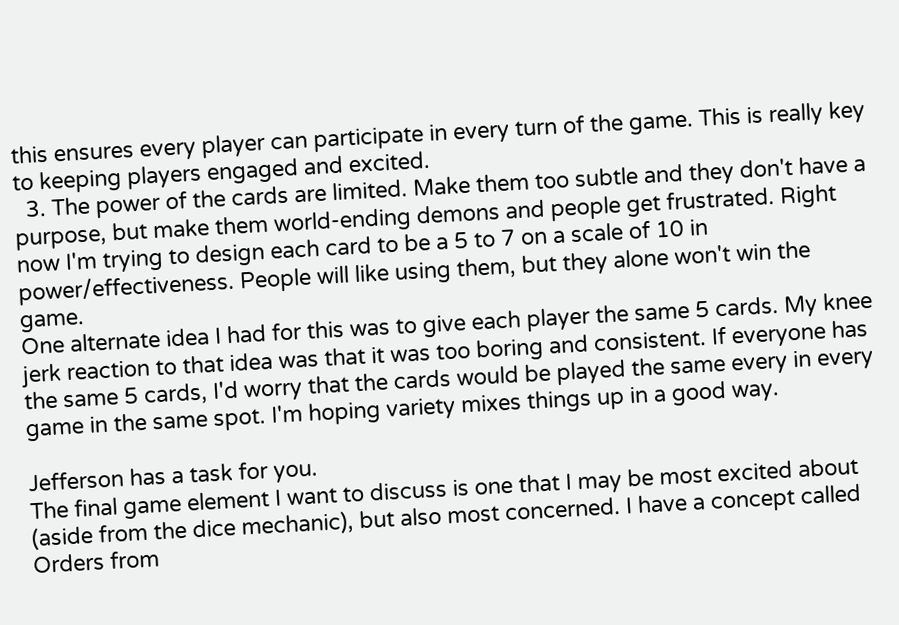this ensures every player can participate in every turn of the game. This is really key to keeping players engaged and excited.
  3. The power of the cards are limited. Make them too subtle and they don't have a purpose, but make them world-ending demons and people get frustrated. Right now I'm trying to design each card to be a 5 to 7 on a scale of 10 in power/effectiveness. People will like using them, but they alone won't win the game.
One alternate idea I had for this was to give each player the same 5 cards. My knee jerk reaction to that idea was that it was too boring and consistent. If everyone has the same 5 cards, I'd worry that the cards would be played the same every in every game in the same spot. I'm hoping variety mixes things up in a good way.

Jefferson has a task for you.
The final game element I want to discuss is one that I may be most excited about (aside from the dice mechanic), but also most concerned. I have a concept called Orders from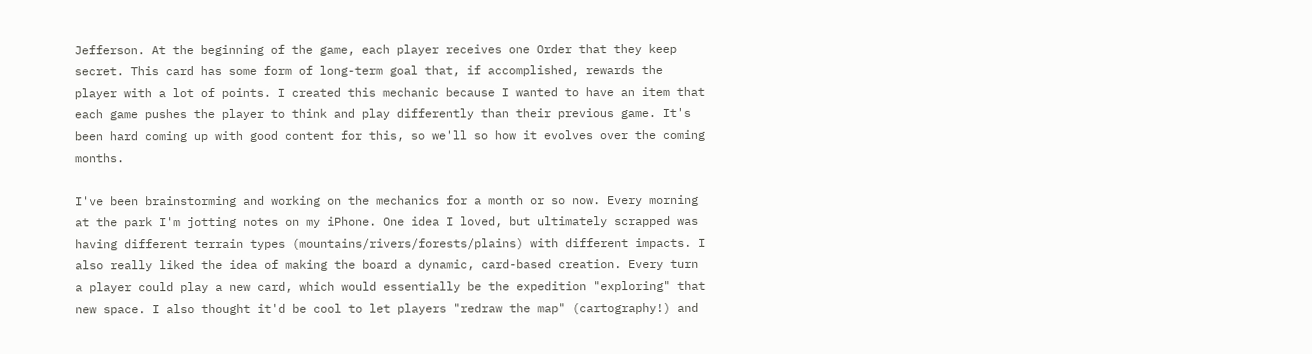Jefferson. At the beginning of the game, each player receives one Order that they keep secret. This card has some form of long-term goal that, if accomplished, rewards the player with a lot of points. I created this mechanic because I wanted to have an item that each game pushes the player to think and play differently than their previous game. It's been hard coming up with good content for this, so we'll so how it evolves over the coming months.

I've been brainstorming and working on the mechanics for a month or so now. Every morning at the park I'm jotting notes on my iPhone. One idea I loved, but ultimately scrapped was having different terrain types (mountains/rivers/forests/plains) with different impacts. I also really liked the idea of making the board a dynamic, card-based creation. Every turn a player could play a new card, which would essentially be the expedition "exploring" that new space. I also thought it'd be cool to let players "redraw the map" (cartography!) and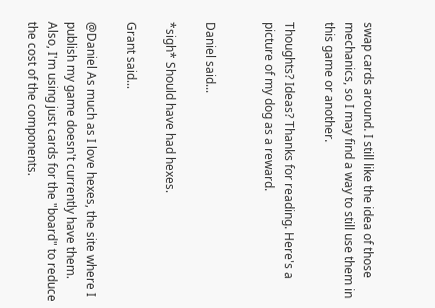swap cards around. I still like the idea of those mechanics, so I may find a way to still use them in this game or another.

Thoughts? Ideas? Thanks for reading. Here's a picture of my dog as a reward.


Daniel said...

*sigh* Should have had hexes.

Grant said...

@Daniel As much as I love hexes, the site where I publish my game doesn't currently have them. Also, I'm using just cards for the "board" to reduce the cost of the components.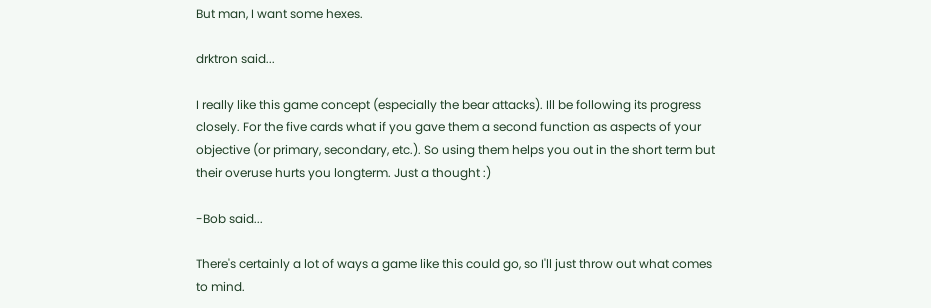But man, I want some hexes.

drktron said...

I really like this game concept (especially the bear attacks). Ill be following its progress closely. For the five cards what if you gave them a second function as aspects of your objective (or primary, secondary, etc.). So using them helps you out in the short term but their overuse hurts you longterm. Just a thought :)

-Bob said...

There's certainly a lot of ways a game like this could go, so I'll just throw out what comes to mind.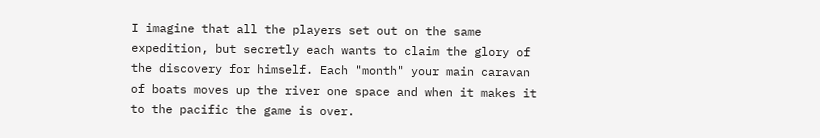I imagine that all the players set out on the same expedition, but secretly each wants to claim the glory of the discovery for himself. Each "month" your main caravan of boats moves up the river one space and when it makes it to the pacific the game is over.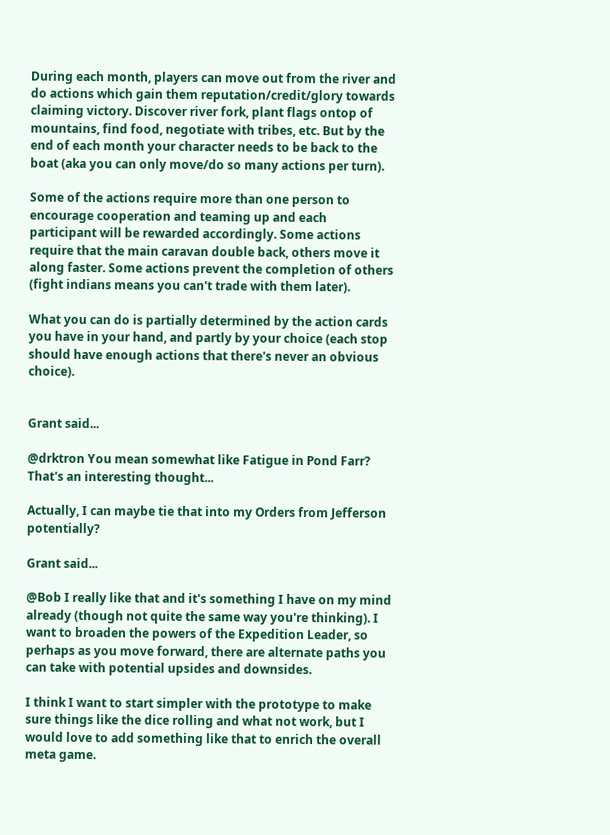During each month, players can move out from the river and do actions which gain them reputation/credit/glory towards claiming victory. Discover river fork, plant flags ontop of mountains, find food, negotiate with tribes, etc. But by the end of each month your character needs to be back to the boat (aka you can only move/do so many actions per turn).

Some of the actions require more than one person to encourage cooperation and teaming up and each participant will be rewarded accordingly. Some actions require that the main caravan double back, others move it along faster. Some actions prevent the completion of others (fight indians means you can't trade with them later).

What you can do is partially determined by the action cards you have in your hand, and partly by your choice (each stop should have enough actions that there's never an obvious choice).


Grant said...

@drktron You mean somewhat like Fatigue in Pond Farr? That's an interesting thought...

Actually, I can maybe tie that into my Orders from Jefferson potentially?

Grant said...

@Bob I really like that and it's something I have on my mind already (though not quite the same way you're thinking). I want to broaden the powers of the Expedition Leader, so perhaps as you move forward, there are alternate paths you can take with potential upsides and downsides.

I think I want to start simpler with the prototype to make sure things like the dice rolling and what not work, but I would love to add something like that to enrich the overall meta game.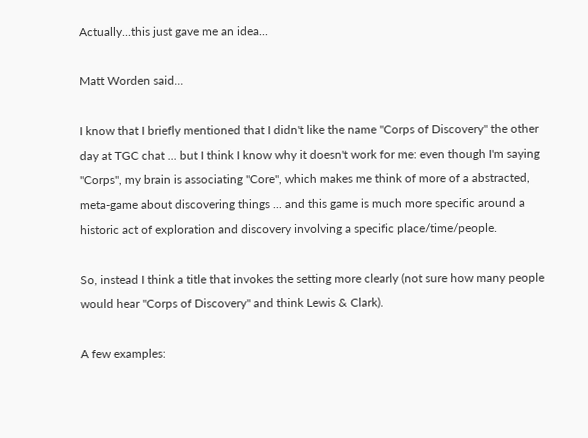Actually...this just gave me an idea...

Matt Worden said...

I know that I briefly mentioned that I didn't like the name "Corps of Discovery" the other day at TGC chat ... but I think I know why it doesn't work for me: even though I'm saying "Corps", my brain is associating "Core", which makes me think of more of a abstracted, meta-game about discovering things ... and this game is much more specific around a historic act of exploration and discovery involving a specific place/time/people.

So, instead I think a title that invokes the setting more clearly (not sure how many people would hear "Corps of Discovery" and think Lewis & Clark).

A few examples: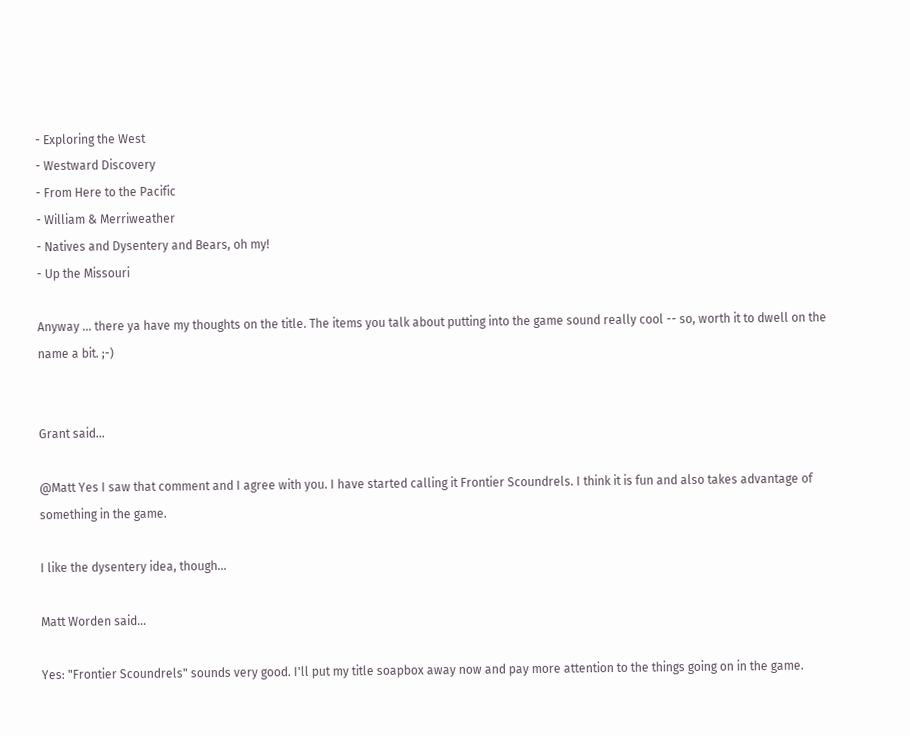- Exploring the West
- Westward Discovery
- From Here to the Pacific
- William & Merriweather
- Natives and Dysentery and Bears, oh my!
- Up the Missouri

Anyway ... there ya have my thoughts on the title. The items you talk about putting into the game sound really cool -- so, worth it to dwell on the name a bit. ;-)


Grant said...

@Matt Yes I saw that comment and I agree with you. I have started calling it Frontier Scoundrels. I think it is fun and also takes advantage of something in the game.

I like the dysentery idea, though...

Matt Worden said...

Yes: "Frontier Scoundrels" sounds very good. I'll put my title soapbox away now and pay more attention to the things going on in the game.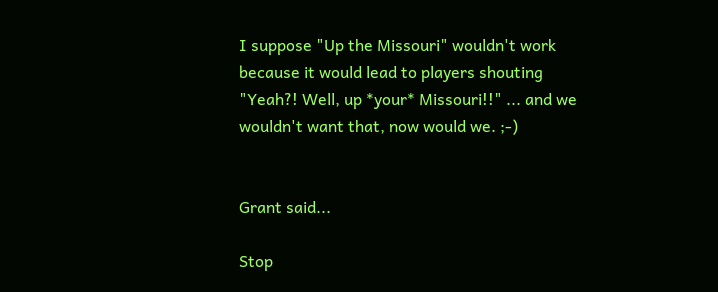I suppose "Up the Missouri" wouldn't work because it would lead to players shouting "Yeah?! Well, up *your* Missouri!!" ... and we wouldn't want that, now would we. ;-)


Grant said...

Stop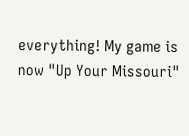everything! My game is now "Up Your Missouri"